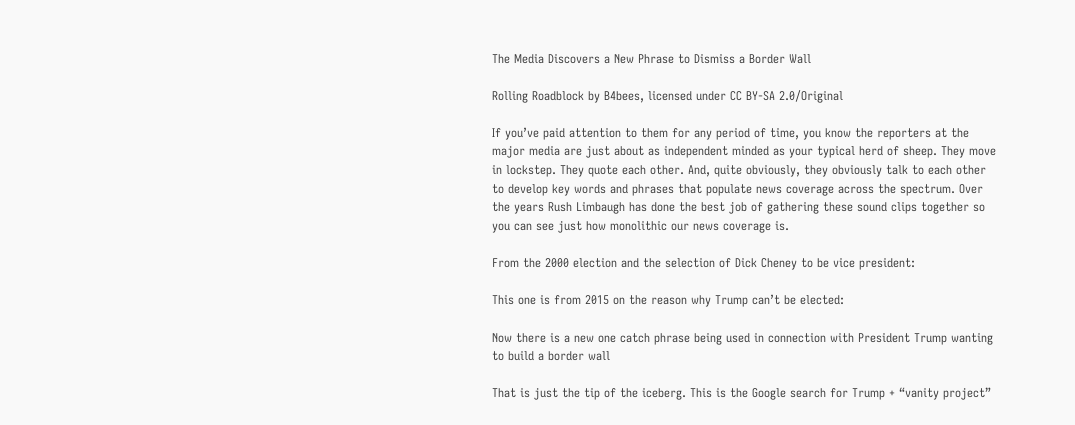The Media Discovers a New Phrase to Dismiss a Border Wall

Rolling Roadblock by B4bees, licensed under CC BY-SA 2.0/Original

If you’ve paid attention to them for any period of time, you know the reporters at the major media are just about as independent minded as your typical herd of sheep. They move in lockstep. They quote each other. And, quite obviously, they obviously talk to each other to develop key words and phrases that populate news coverage across the spectrum. Over the years Rush Limbaugh has done the best job of gathering these sound clips together so you can see just how monolithic our news coverage is.

From the 2000 election and the selection of Dick Cheney to be vice president:

This one is from 2015 on the reason why Trump can’t be elected:

Now there is a new one catch phrase being used in connection with President Trump wanting to build a border wall

That is just the tip of the iceberg. This is the Google search for Trump + “vanity project”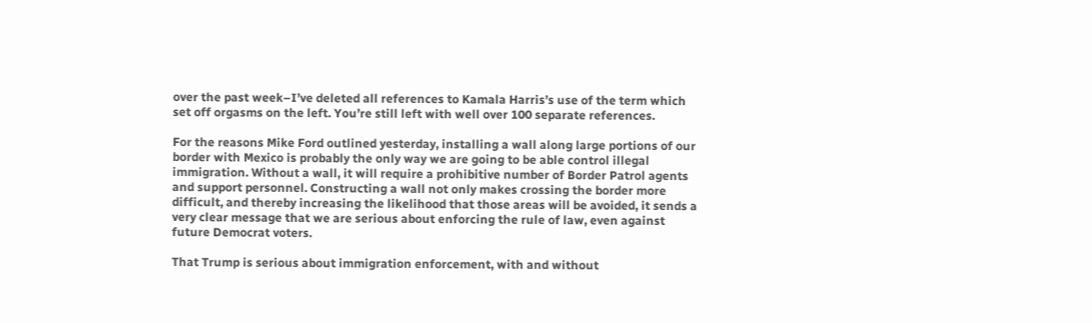over the past week–I’ve deleted all references to Kamala Harris’s use of the term which set off orgasms on the left. You’re still left with well over 100 separate references.

For the reasons Mike Ford outlined yesterday, installing a wall along large portions of our border with Mexico is probably the only way we are going to be able control illegal immigration. Without a wall, it will require a prohibitive number of Border Patrol agents and support personnel. Constructing a wall not only makes crossing the border more difficult, and thereby increasing the likelihood that those areas will be avoided, it sends a very clear message that we are serious about enforcing the rule of law, even against future Democrat voters.

That Trump is serious about immigration enforcement, with and without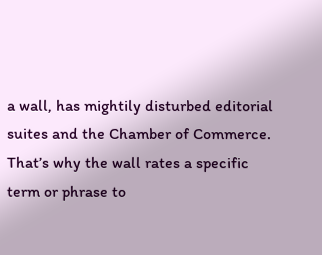a wall, has mightily disturbed editorial suites and the Chamber of Commerce. That’s why the wall rates a specific term or phrase to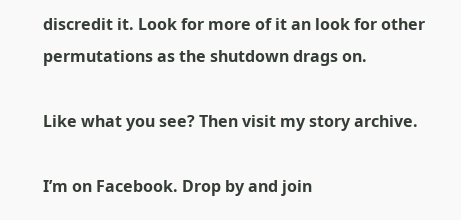discredit it. Look for more of it an look for other permutations as the shutdown drags on.

Like what you see? Then visit my story archive.

I’m on Facebook. Drop by and join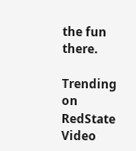the fun there.

Trending on RedState Video